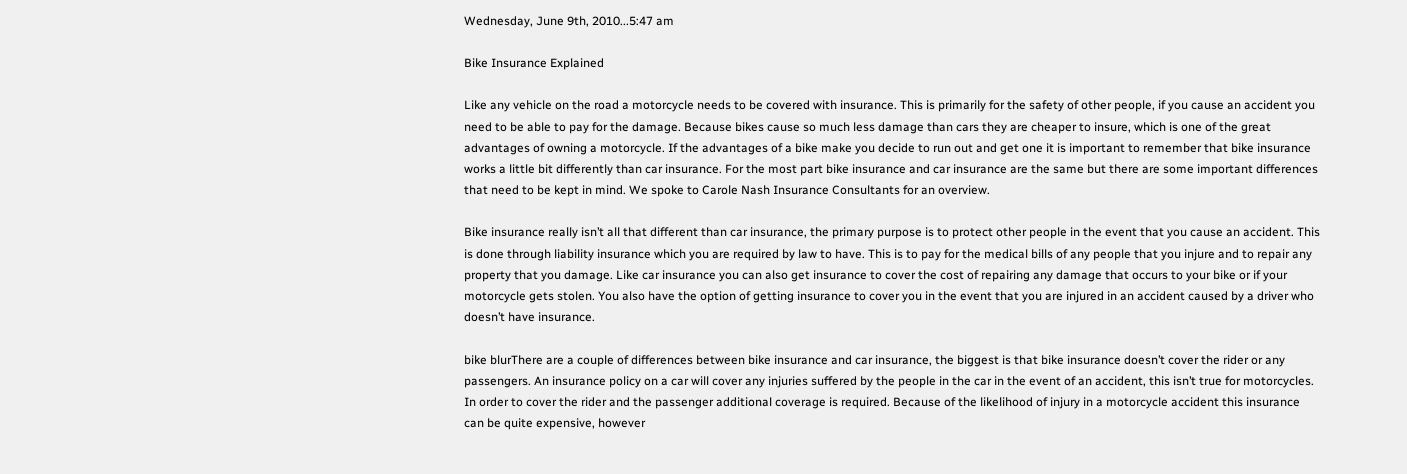Wednesday, June 9th, 2010...5:47 am

Bike Insurance Explained

Like any vehicle on the road a motorcycle needs to be covered with insurance. This is primarily for the safety of other people, if you cause an accident you need to be able to pay for the damage. Because bikes cause so much less damage than cars they are cheaper to insure, which is one of the great advantages of owning a motorcycle. If the advantages of a bike make you decide to run out and get one it is important to remember that bike insurance works a little bit differently than car insurance. For the most part bike insurance and car insurance are the same but there are some important differences that need to be kept in mind. We spoke to Carole Nash Insurance Consultants for an overview.

Bike insurance really isn’t all that different than car insurance, the primary purpose is to protect other people in the event that you cause an accident. This is done through liability insurance which you are required by law to have. This is to pay for the medical bills of any people that you injure and to repair any property that you damage. Like car insurance you can also get insurance to cover the cost of repairing any damage that occurs to your bike or if your motorcycle gets stolen. You also have the option of getting insurance to cover you in the event that you are injured in an accident caused by a driver who doesn’t have insurance.

bike blurThere are a couple of differences between bike insurance and car insurance, the biggest is that bike insurance doesn’t cover the rider or any passengers. An insurance policy on a car will cover any injuries suffered by the people in the car in the event of an accident, this isn’t true for motorcycles. In order to cover the rider and the passenger additional coverage is required. Because of the likelihood of injury in a motorcycle accident this insurance can be quite expensive, however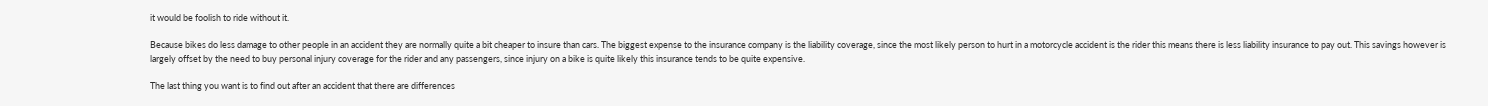it would be foolish to ride without it.

Because bikes do less damage to other people in an accident they are normally quite a bit cheaper to insure than cars. The biggest expense to the insurance company is the liability coverage, since the most likely person to hurt in a motorcycle accident is the rider this means there is less liability insurance to pay out. This savings however is largely offset by the need to buy personal injury coverage for the rider and any passengers, since injury on a bike is quite likely this insurance tends to be quite expensive.

The last thing you want is to find out after an accident that there are differences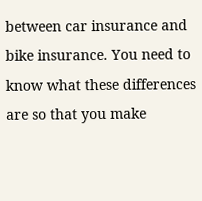between car insurance and bike insurance. You need to know what these differences are so that you make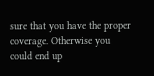sure that you have the proper coverage. Otherwise you could end up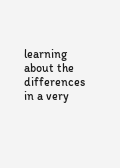learning about the differences in a very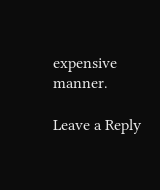expensive manner.

Leave a Reply